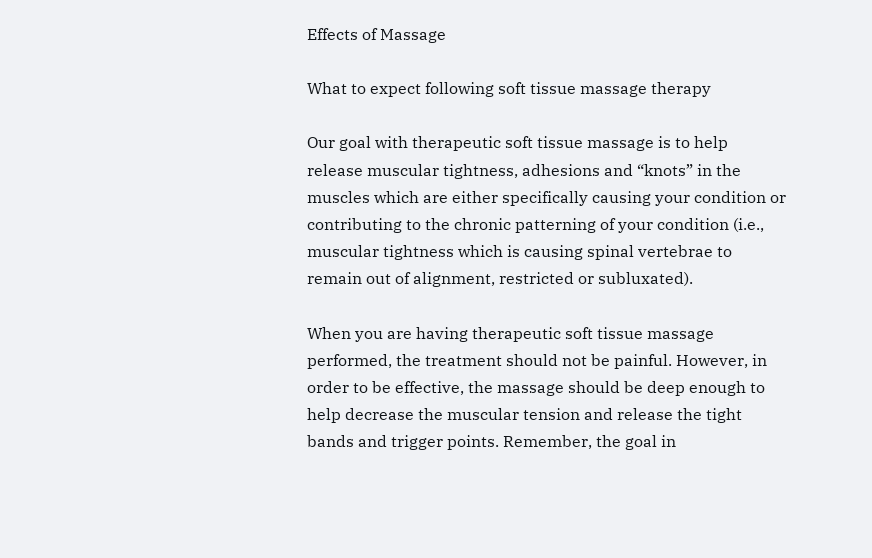Effects of Massage

What to expect following soft tissue massage therapy

Our goal with therapeutic soft tissue massage is to help release muscular tightness, adhesions and “knots” in the muscles which are either specifically causing your condition or contributing to the chronic patterning of your condition (i.e., muscular tightness which is causing spinal vertebrae to remain out of alignment, restricted or subluxated).

When you are having therapeutic soft tissue massage performed, the treatment should not be painful. However, in order to be effective, the massage should be deep enough to help decrease the muscular tension and release the tight bands and trigger points. Remember, the goal in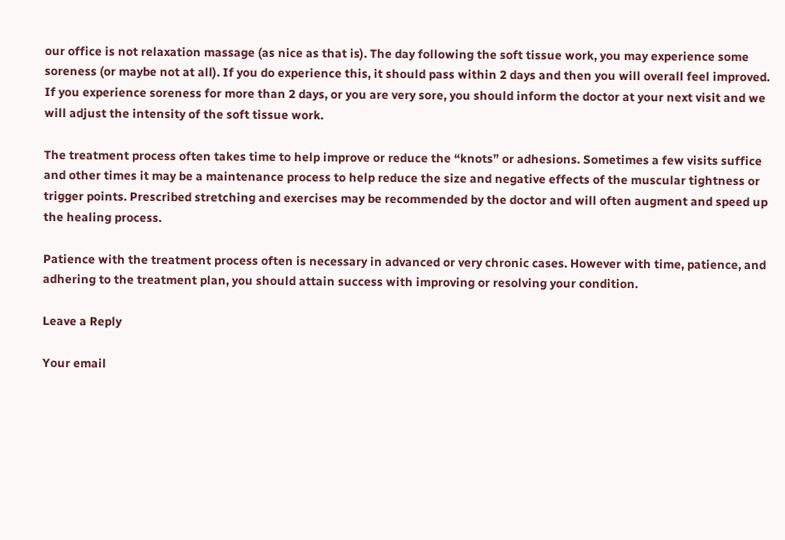our office is not relaxation massage (as nice as that is). The day following the soft tissue work, you may experience some soreness (or maybe not at all). If you do experience this, it should pass within 2 days and then you will overall feel improved. If you experience soreness for more than 2 days, or you are very sore, you should inform the doctor at your next visit and we will adjust the intensity of the soft tissue work.

The treatment process often takes time to help improve or reduce the “knots” or adhesions. Sometimes a few visits suffice and other times it may be a maintenance process to help reduce the size and negative effects of the muscular tightness or trigger points. Prescribed stretching and exercises may be recommended by the doctor and will often augment and speed up the healing process.

Patience with the treatment process often is necessary in advanced or very chronic cases. However with time, patience, and adhering to the treatment plan, you should attain success with improving or resolving your condition.

Leave a Reply

Your email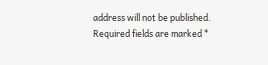address will not be published. Required fields are marked *